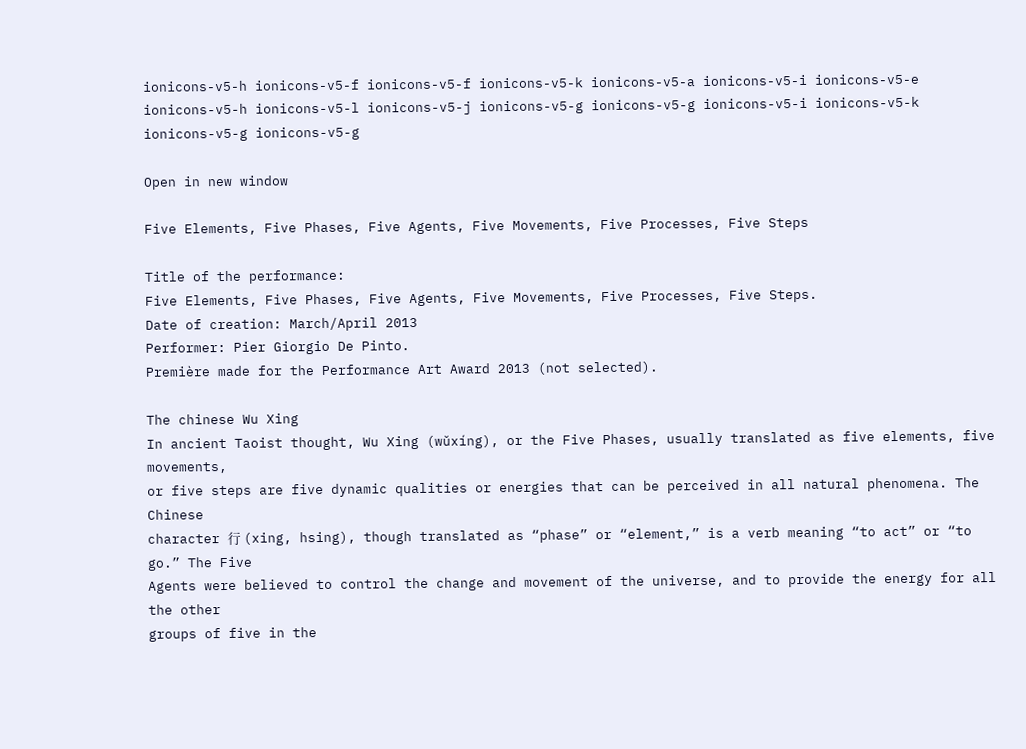ionicons-v5-h ionicons-v5-f ionicons-v5-f ionicons-v5-k ionicons-v5-a ionicons-v5-i ionicons-v5-e ionicons-v5-h ionicons-v5-l ionicons-v5-j ionicons-v5-g ionicons-v5-g ionicons-v5-i ionicons-v5-k ionicons-v5-g ionicons-v5-g

Open in new window

Five Elements, Five Phases, Five Agents, Five Movements, Five Processes, Five Steps

Title of the performance:
Five Elements, Five Phases, Five Agents, Five Movements, Five Processes, Five Steps.
Date of creation: March/April 2013
Performer: Pier Giorgio De Pinto.
Première made for the Performance Art Award 2013 (not selected).

The chinese Wu Xing
In ancient Taoist thought, Wu Xing (wǔxíng), or the Five Phases, usually translated as five elements, five movements,
or five steps are five dynamic qualities or energies that can be perceived in all natural phenomena. The Chinese
character 行 (xing, hsing), though translated as “phase” or “element,” is a verb meaning “to act” or “to go.” The Five
Agents were believed to control the change and movement of the universe, and to provide the energy for all the other
groups of five in the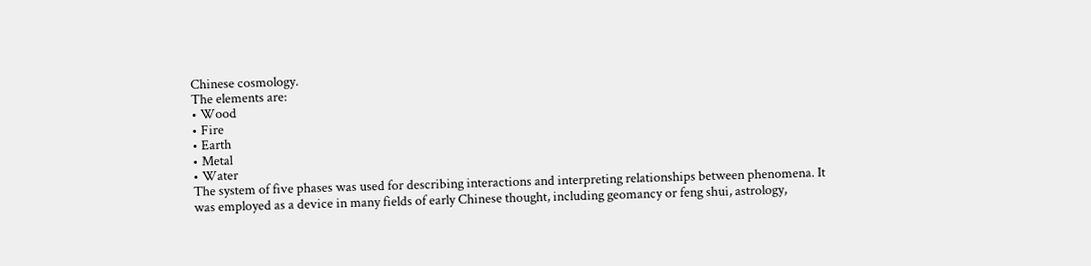Chinese cosmology.
The elements are:
• Wood
• Fire
• Earth
• Metal
• Water
The system of five phases was used for describing interactions and interpreting relationships between phenomena. It
was employed as a device in many fields of early Chinese thought, including geomancy or feng shui, astrology,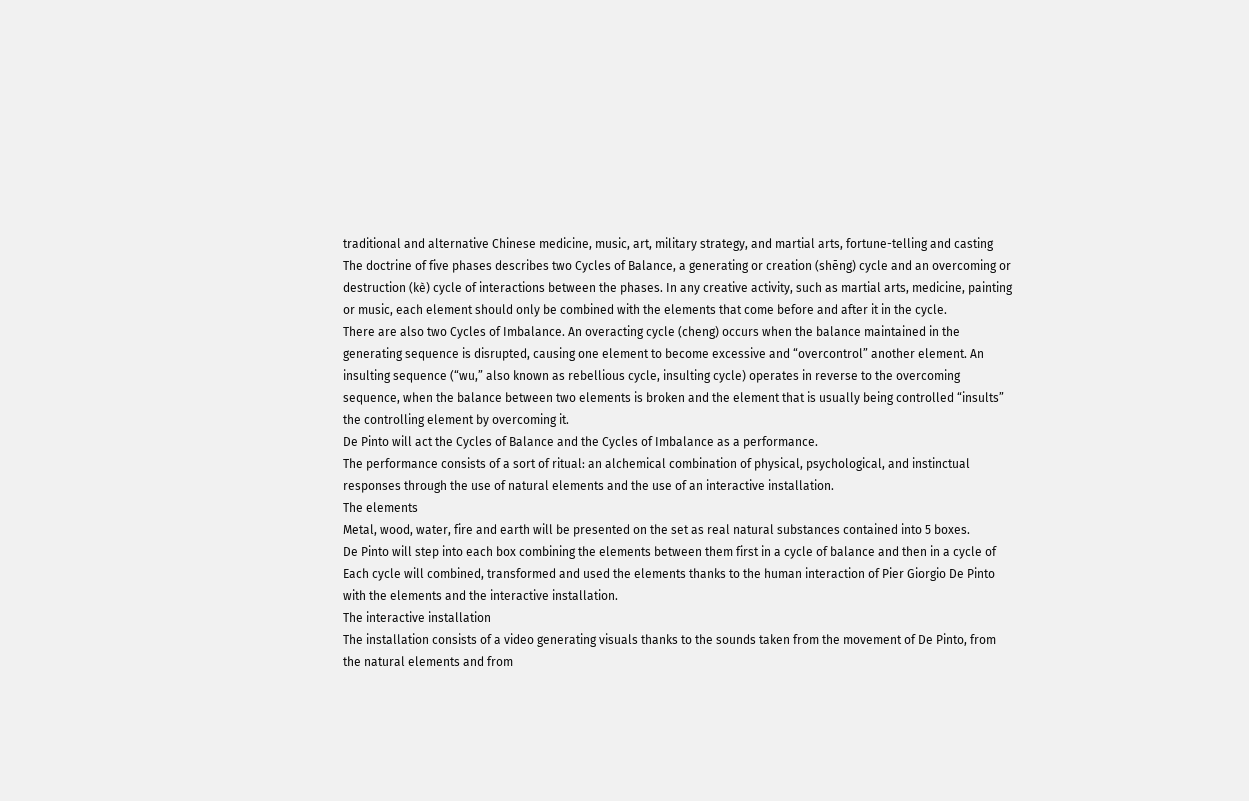traditional and alternative Chinese medicine, music, art, military strategy, and martial arts, fortune-telling and casting
The doctrine of five phases describes two Cycles of Balance, a generating or creation (shēng) cycle and an overcoming or
destruction (kè) cycle of interactions between the phases. In any creative activity, such as martial arts, medicine, painting
or music, each element should only be combined with the elements that come before and after it in the cycle.
There are also two Cycles of Imbalance. An overacting cycle (cheng) occurs when the balance maintained in the
generating sequence is disrupted, causing one element to become excessive and “overcontrol” another element. An
insulting sequence (“wu,” also known as rebellious cycle, insulting cycle) operates in reverse to the overcoming
sequence, when the balance between two elements is broken and the element that is usually being controlled “insults”
the controlling element by overcoming it.
De Pinto will act the Cycles of Balance and the Cycles of Imbalance as a performance.
The performance consists of a sort of ritual: an alchemical combination of physical, psychological, and instinctual
responses through the use of natural elements and the use of an interactive installation.
The elements
Metal, wood, water, fire and earth will be presented on the set as real natural substances contained into 5 boxes.
De Pinto will step into each box combining the elements between them first in a cycle of balance and then in a cycle of
Each cycle will combined, transformed and used the elements thanks to the human interaction of Pier Giorgio De Pinto
with the elements and the interactive installation.
The interactive installation
The installation consists of a video generating visuals thanks to the sounds taken from the movement of De Pinto, from
the natural elements and from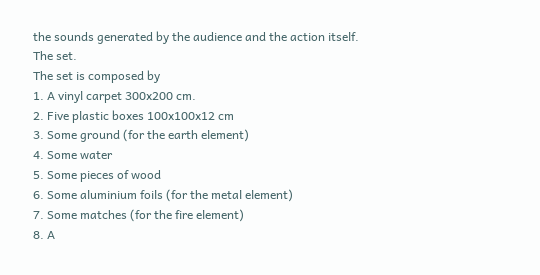the sounds generated by the audience and the action itself.
The set.
The set is composed by
1. A vinyl carpet 300x200 cm.
2. Five plastic boxes 100x100x12 cm
3. Some ground (for the earth element)
4. Some water
5. Some pieces of wood
6. Some aluminium foils (for the metal element)
7. Some matches (for the fire element)
8. A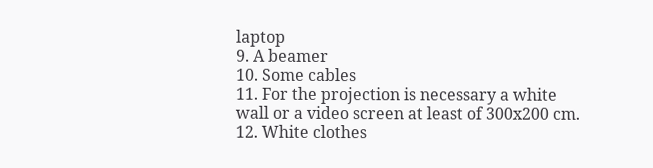laptop
9. A beamer
10. Some cables
11. For the projection is necessary a white wall or a video screen at least of 300x200 cm.
12. White clothes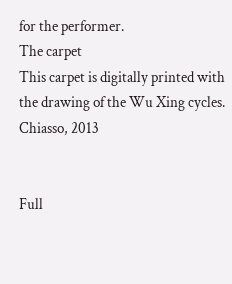for the performer.
The carpet
This carpet is digitally printed with the drawing of the Wu Xing cycles.
Chiasso, 2013


Full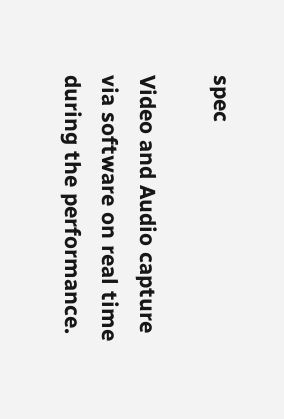spec

Video and Audio capture via software on real time during the performance.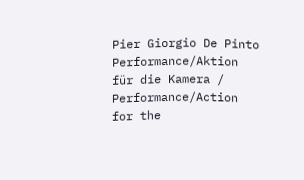Pier Giorgio De Pinto
Performance/Aktion für die Kamera / Performance/Action for the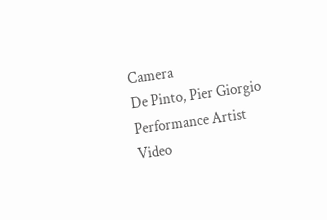Camera
De Pinto, Pier Giorgio
Performance Artist
Video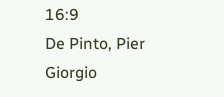16:9
De Pinto, Pier Giorgio